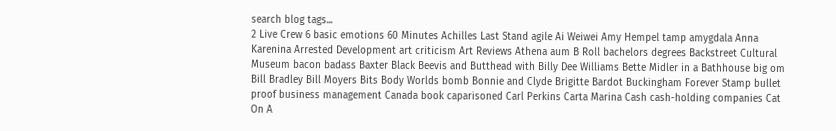search blog tags...
2 Live Crew 6 basic emotions 60 Minutes Achilles Last Stand agile Ai Weiwei Amy Hempel tamp amygdala Anna Karenina Arrested Development art criticism Art Reviews Athena aum B Roll bachelors degrees Backstreet Cultural Museum bacon badass Baxter Black Beevis and Butthead with Billy Dee Williams Bette Midler in a Bathhouse big om Bill Bradley Bill Moyers Bits Body Worlds bomb Bonnie and Clyde Brigitte Bardot Buckingham Forever Stamp bullet proof business management Canada book caparisoned Carl Perkins Carta Marina Cash cash-holding companies Cat On A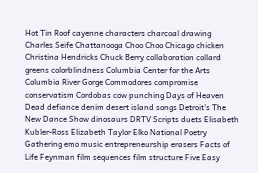Hot Tin Roof cayenne characters charcoal drawing Charles Seife Chattanooga Choo Choo Chicago chicken Christina Hendricks Chuck Berry collaboration collard greens colorblindness Columbia Center for the Arts Columbia River Gorge Commodores compromise conservatism Cordobas cow punching Days of Heaven Dead defiance denim desert island songs Detroit's The New Dance Show dinosaurs DRTV Scripts duets Elisabeth Kubler-Ross Elizabeth Taylor Elko National Poetry Gathering emo music entrepreneurship erasers Facts of Life Feynman film sequences film structure Five Easy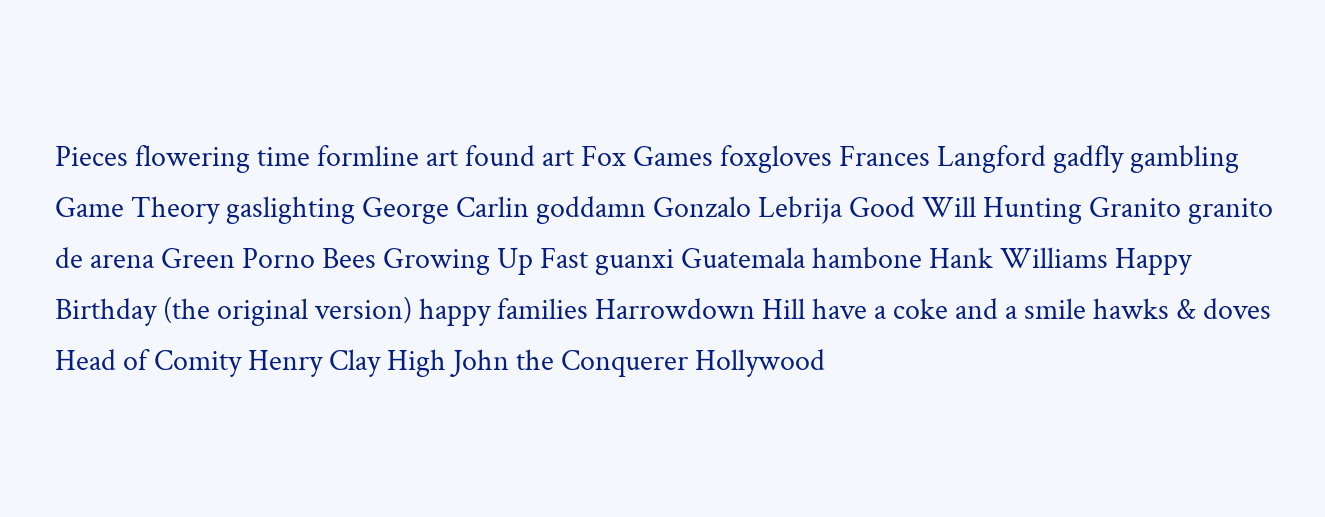Pieces flowering time formline art found art Fox Games foxgloves Frances Langford gadfly gambling Game Theory gaslighting George Carlin goddamn Gonzalo Lebrija Good Will Hunting Granito granito de arena Green Porno Bees Growing Up Fast guanxi Guatemala hambone Hank Williams Happy Birthday (the original version) happy families Harrowdown Hill have a coke and a smile hawks & doves Head of Comity Henry Clay High John the Conquerer Hollywood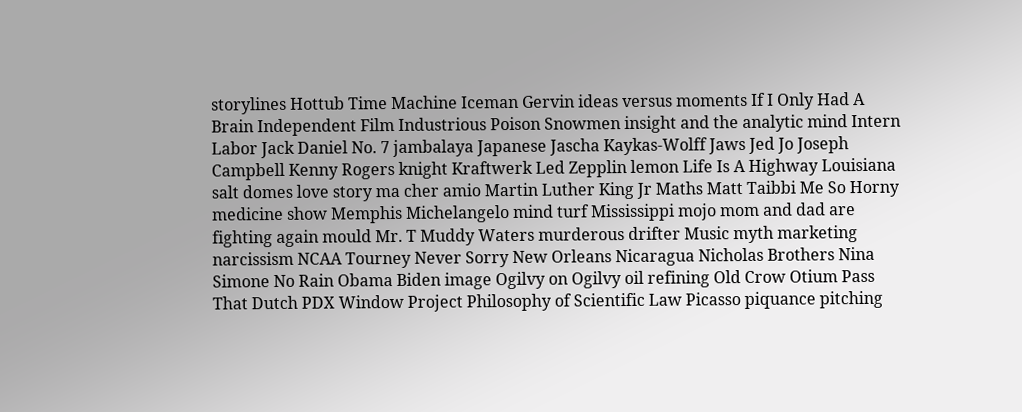storylines Hottub Time Machine Iceman Gervin ideas versus moments If I Only Had A Brain Independent Film Industrious Poison Snowmen insight and the analytic mind Intern Labor Jack Daniel No. 7 jambalaya Japanese Jascha Kaykas-Wolff Jaws Jed Jo Joseph Campbell Kenny Rogers knight Kraftwerk Led Zepplin lemon Life Is A Highway Louisiana salt domes love story ma cher amio Martin Luther King Jr Maths Matt Taibbi Me So Horny medicine show Memphis Michelangelo mind turf Mississippi mojo mom and dad are fighting again mould Mr. T Muddy Waters murderous drifter Music myth marketing narcissism NCAA Tourney Never Sorry New Orleans Nicaragua Nicholas Brothers Nina Simone No Rain Obama Biden image Ogilvy on Ogilvy oil refining Old Crow Otium Pass That Dutch PDX Window Project Philosophy of Scientific Law Picasso piquance pitching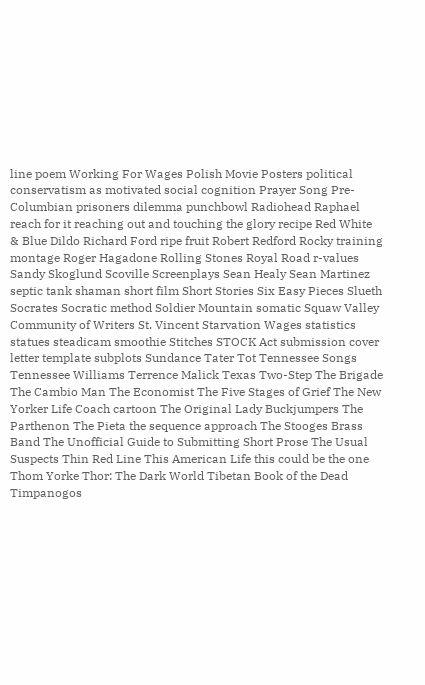line poem Working For Wages Polish Movie Posters political conservatism as motivated social cognition Prayer Song Pre-Columbian prisoners dilemma punchbowl Radiohead Raphael reach for it reaching out and touching the glory recipe Red White & Blue Dildo Richard Ford ripe fruit Robert Redford Rocky training montage Roger Hagadone Rolling Stones Royal Road r-values Sandy Skoglund Scoville Screenplays Sean Healy Sean Martinez septic tank shaman short film Short Stories Six Easy Pieces Slueth Socrates Socratic method Soldier Mountain somatic Squaw Valley Community of Writers St. Vincent Starvation Wages statistics statues steadicam smoothie Stitches STOCK Act submission cover letter template subplots Sundance Tater Tot Tennessee Songs Tennessee Williams Terrence Malick Texas Two-Step The Brigade The Cambio Man The Economist The Five Stages of Grief The New Yorker Life Coach cartoon The Original Lady Buckjumpers The Parthenon The Pieta the sequence approach The Stooges Brass Band The Unofficial Guide to Submitting Short Prose The Usual Suspects Thin Red Line This American Life this could be the one Thom Yorke Thor: The Dark World Tibetan Book of the Dead Timpanogos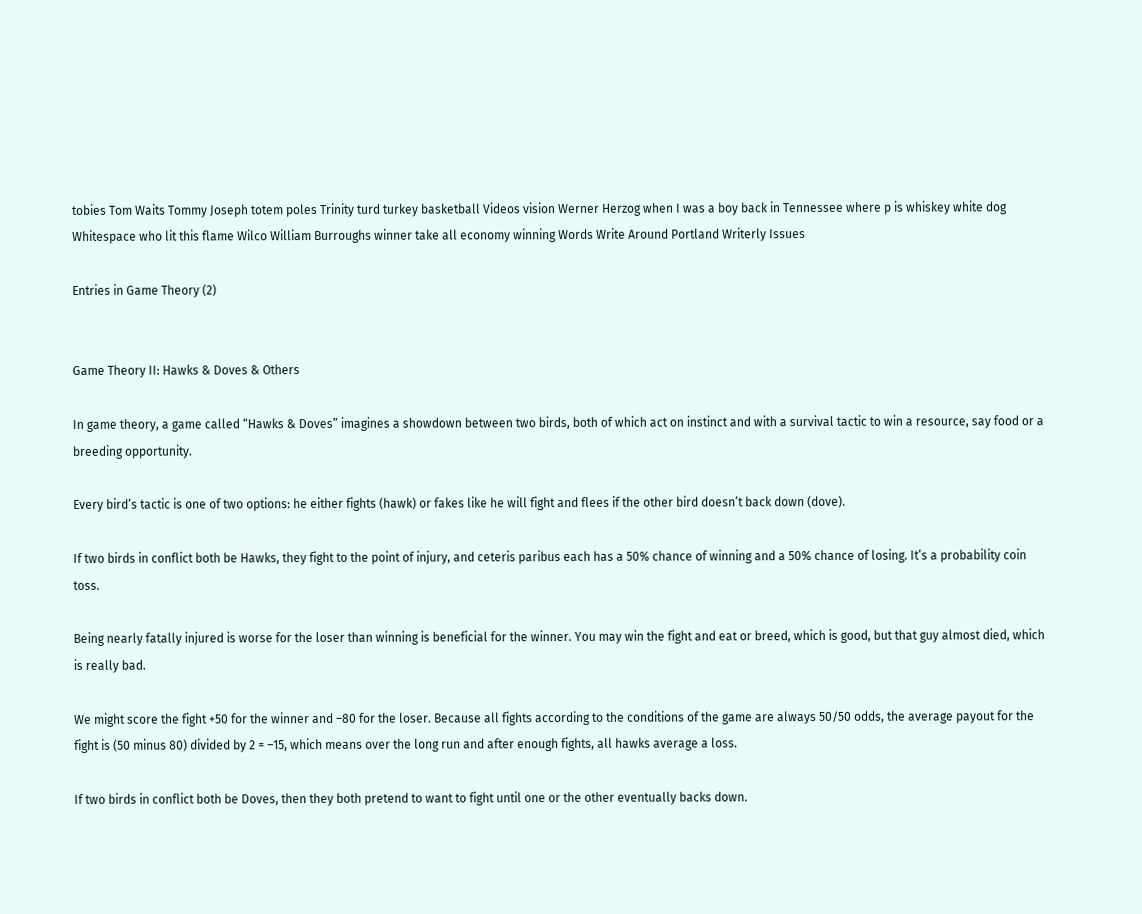tobies Tom Waits Tommy Joseph totem poles Trinity turd turkey basketball Videos vision Werner Herzog when I was a boy back in Tennessee where p is whiskey white dog Whitespace who lit this flame Wilco William Burroughs winner take all economy winning Words Write Around Portland Writerly Issues

Entries in Game Theory (2)


Game Theory II: Hawks & Doves & Others

In game theory, a game called “Hawks & Doves” imagines a showdown between two birds, both of which act on instinct and with a survival tactic to win a resource, say food or a breeding opportunity.

Every bird’s tactic is one of two options: he either fights (hawk) or fakes like he will fight and flees if the other bird doesn’t back down (dove).

If two birds in conflict both be Hawks, they fight to the point of injury, and ceteris paribus each has a 50% chance of winning and a 50% chance of losing. It’s a probability coin toss.

Being nearly fatally injured is worse for the loser than winning is beneficial for the winner. You may win the fight and eat or breed, which is good, but that guy almost died, which is really bad.

We might score the fight +50 for the winner and –80 for the loser. Because all fights according to the conditions of the game are always 50/50 odds, the average payout for the fight is (50 minus 80) divided by 2 = –15, which means over the long run and after enough fights, all hawks average a loss.

If two birds in conflict both be Doves, then they both pretend to want to fight until one or the other eventually backs down.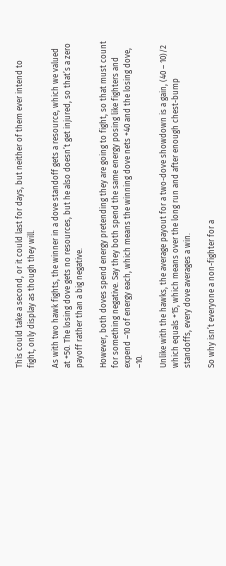This could take a second, or it could last for days, but neither of them ever intend to fight, only display as though they will.

As with two hawk fights, the winner in a dove standoff gets a resource, which we valued at +50. The losing dove gets no resources, but he also doesn’t get injured, so that’s a zero payoff rather than a big negative.

However, both doves spend energy pretending they are going to fight, so that must count for something negative. Say they both spend the same energy posing like fighters and expend –10 of energy each, which means the winning dove nets +40 and the losing dove, –10.

Unlike with the hawks, the average payout for a two-dove showdown is a gain, (40 – 10)/2 which equals +15, which means over the long run and after enough chest-bump standoffs, every dove averages a win.

So why isn’t everyone a non-fighter for a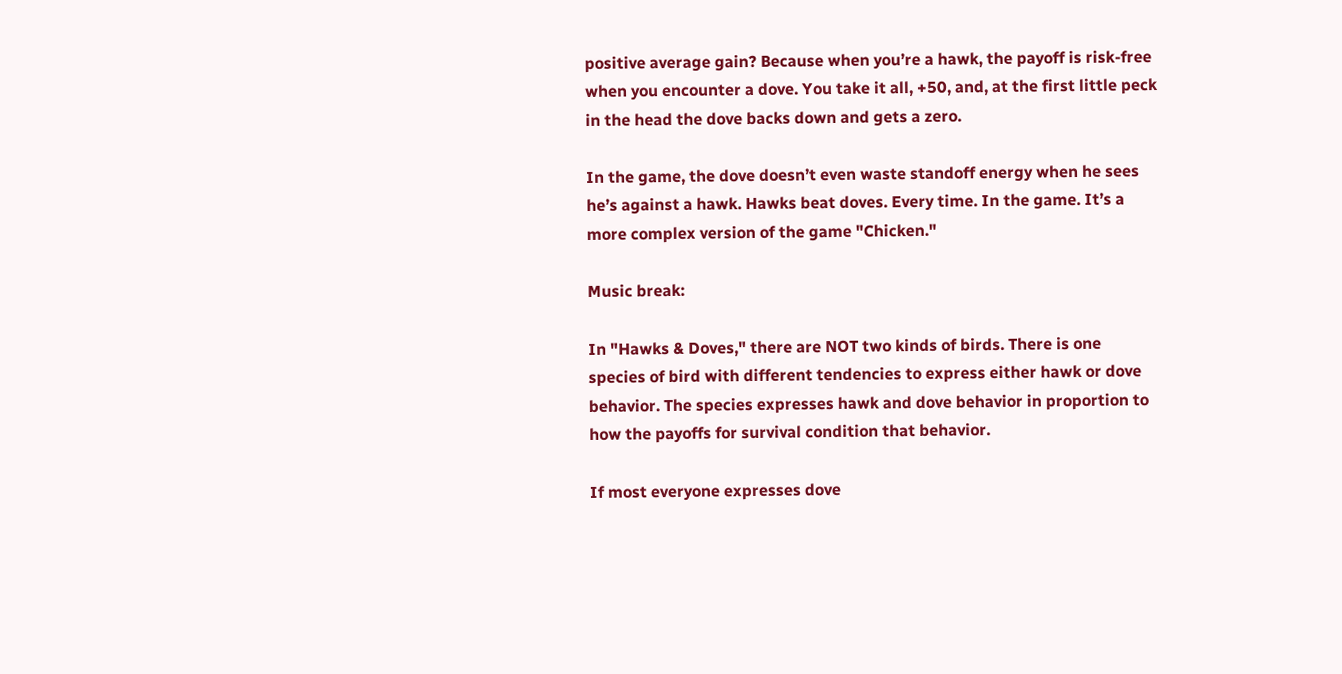positive average gain? Because when you’re a hawk, the payoff is risk-free when you encounter a dove. You take it all, +50, and, at the first little peck in the head the dove backs down and gets a zero.

In the game, the dove doesn’t even waste standoff energy when he sees he’s against a hawk. Hawks beat doves. Every time. In the game. It’s a more complex version of the game "Chicken."

Music break:

In "Hawks & Doves," there are NOT two kinds of birds. There is one species of bird with different tendencies to express either hawk or dove behavior. The species expresses hawk and dove behavior in proportion to how the payoffs for survival condition that behavior.

If most everyone expresses dove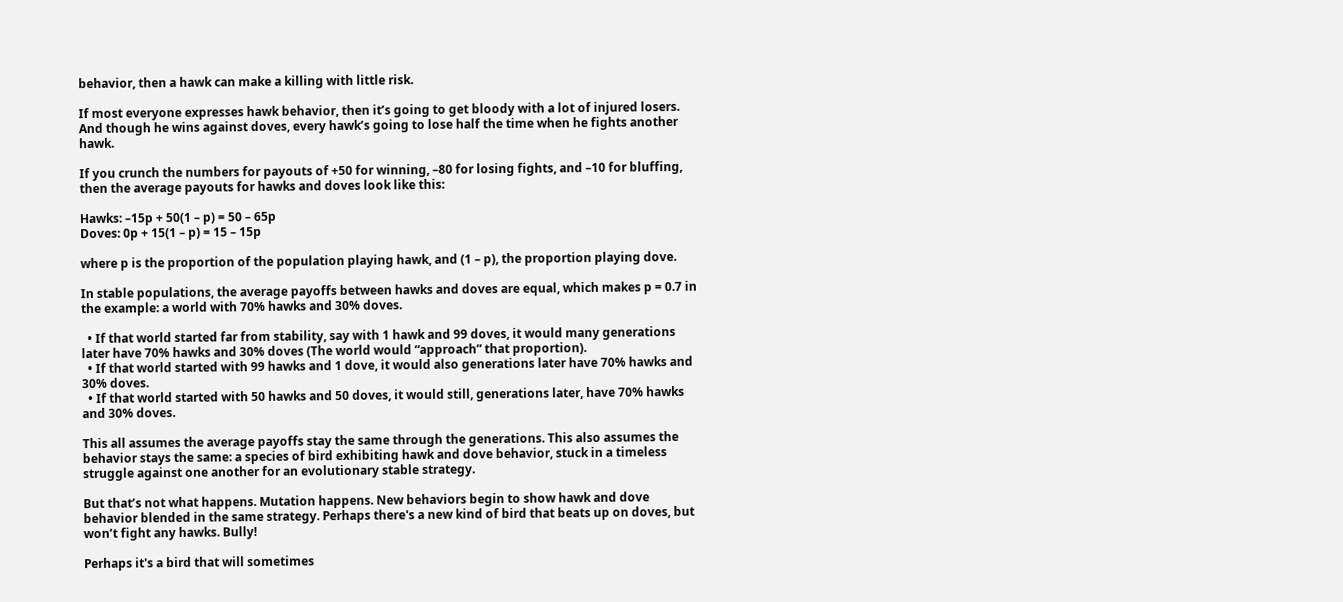behavior, then a hawk can make a killing with little risk.

If most everyone expresses hawk behavior, then it’s going to get bloody with a lot of injured losers. And though he wins against doves, every hawk’s going to lose half the time when he fights another hawk.

If you crunch the numbers for payouts of +50 for winning, –80 for losing fights, and –10 for bluffing, then the average payouts for hawks and doves look like this:

Hawks: –15p + 50(1 – p) = 50 – 65p
Doves: 0p + 15(1 – p) = 15 – 15p

where p is the proportion of the population playing hawk, and (1 – p), the proportion playing dove.

In stable populations, the average payoffs between hawks and doves are equal, which makes p = 0.7 in the example: a world with 70% hawks and 30% doves.

  • If that world started far from stability, say with 1 hawk and 99 doves, it would many generations later have 70% hawks and 30% doves (The world would “approach” that proportion).
  • If that world started with 99 hawks and 1 dove, it would also generations later have 70% hawks and 30% doves.
  • If that world started with 50 hawks and 50 doves, it would still, generations later, have 70% hawks and 30% doves.

This all assumes the average payoffs stay the same through the generations. This also assumes the behavior stays the same: a species of bird exhibiting hawk and dove behavior, stuck in a timeless struggle against one another for an evolutionary stable strategy.

But that’s not what happens. Mutation happens. New behaviors begin to show hawk and dove behavior blended in the same strategy. Perhaps there's a new kind of bird that beats up on doves, but won’t fight any hawks. Bully!

Perhaps it's a bird that will sometimes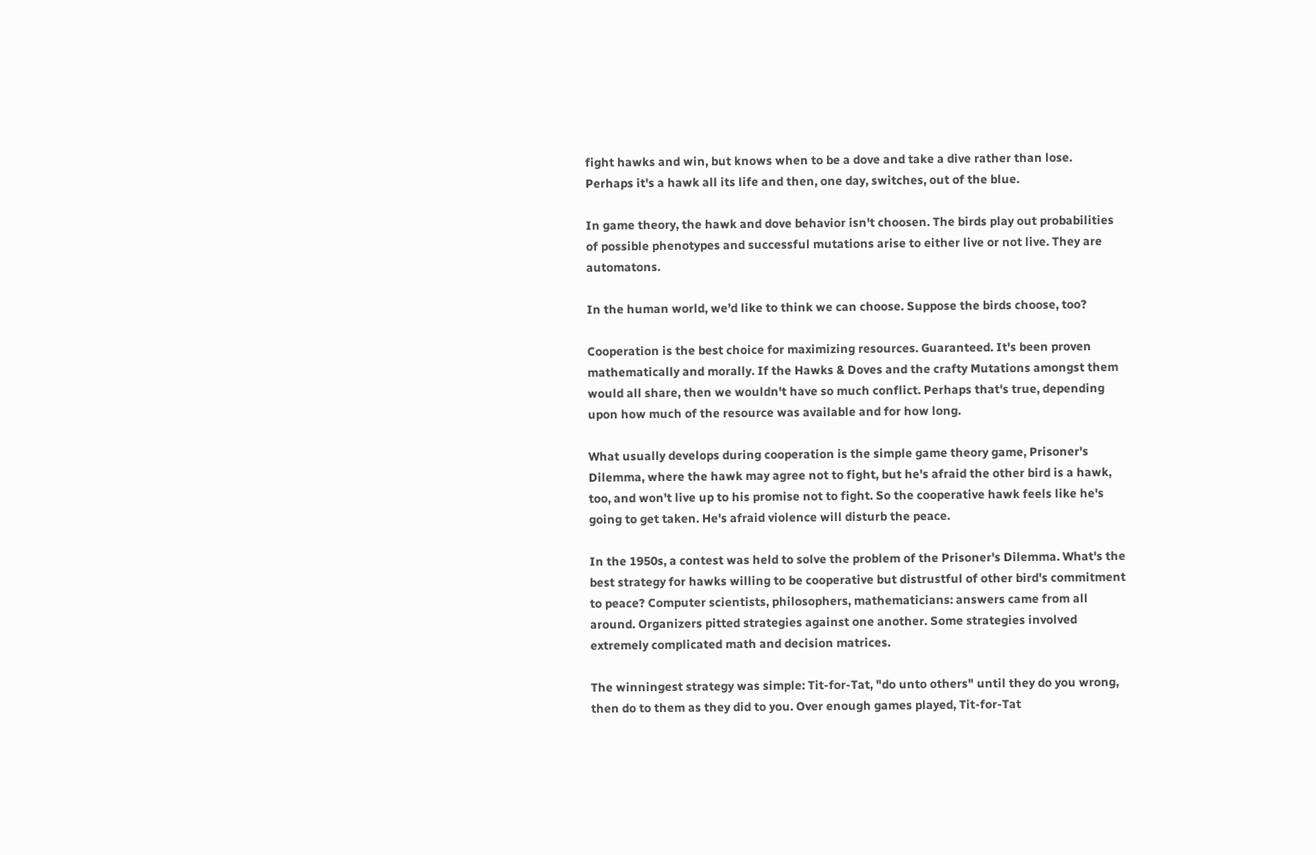fight hawks and win, but knows when to be a dove and take a dive rather than lose. Perhaps it's a hawk all its life and then, one day, switches, out of the blue.

In game theory, the hawk and dove behavior isn't choosen. The birds play out probabilities of possible phenotypes and successful mutations arise to either live or not live. They are automatons.

In the human world, we’d like to think we can choose. Suppose the birds choose, too?

Cooperation is the best choice for maximizing resources. Guaranteed. It's been proven mathematically and morally. If the Hawks & Doves and the crafty Mutations amongst them would all share, then we wouldn't have so much conflict. Perhaps that's true, depending upon how much of the resource was available and for how long.

What usually develops during cooperation is the simple game theory game, Prisoner's Dilemma, where the hawk may agree not to fight, but he's afraid the other bird is a hawk, too, and won't live up to his promise not to fight. So the cooperative hawk feels like he's going to get taken. He's afraid violence will disturb the peace.

In the 1950s, a contest was held to solve the problem of the Prisoner's Dilemma. What's the best strategy for hawks willing to be cooperative but distrustful of other bird's commitment to peace? Computer scientists, philosophers, mathematicians: answers came from all around. Organizers pitted strategies against one another. Some strategies involved extremely complicated math and decision matrices.

The winningest strategy was simple: Tit-for-Tat, "do unto others" until they do you wrong, then do to them as they did to you. Over enough games played, Tit-for-Tat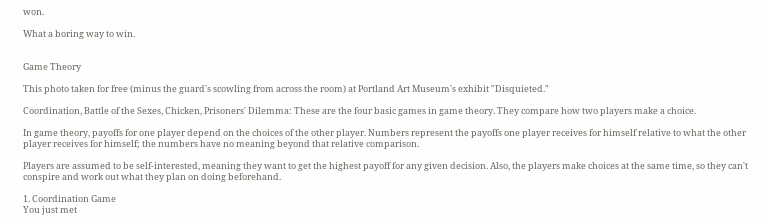won.

What a boring way to win.


Game Theory

This photo taken for free (minus the guard's scowling from across the room) at Portland Art Museum's exhibit "Disquieted."

Coordination, Battle of the Sexes, Chicken, Prisoners' Dilemma: These are the four basic games in game theory. They compare how two players make a choice.

In game theory, payoffs for one player depend on the choices of the other player. Numbers represent the payoffs one player receives for himself relative to what the other player receives for himself; the numbers have no meaning beyond that relative comparison.

Players are assumed to be self-interested, meaning they want to get the highest payoff for any given decision. Also, the players make choices at the same time, so they can't conspire and work out what they plan on doing beforehand.

1. Coordination Game
You just met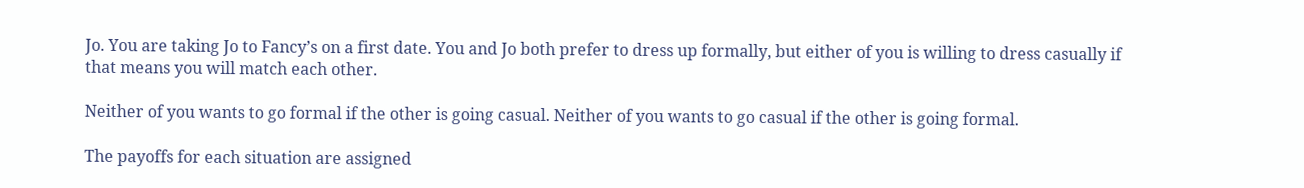Jo. You are taking Jo to Fancy’s on a first date. You and Jo both prefer to dress up formally, but either of you is willing to dress casually if that means you will match each other.

Neither of you wants to go formal if the other is going casual. Neither of you wants to go casual if the other is going formal.

The payoffs for each situation are assigned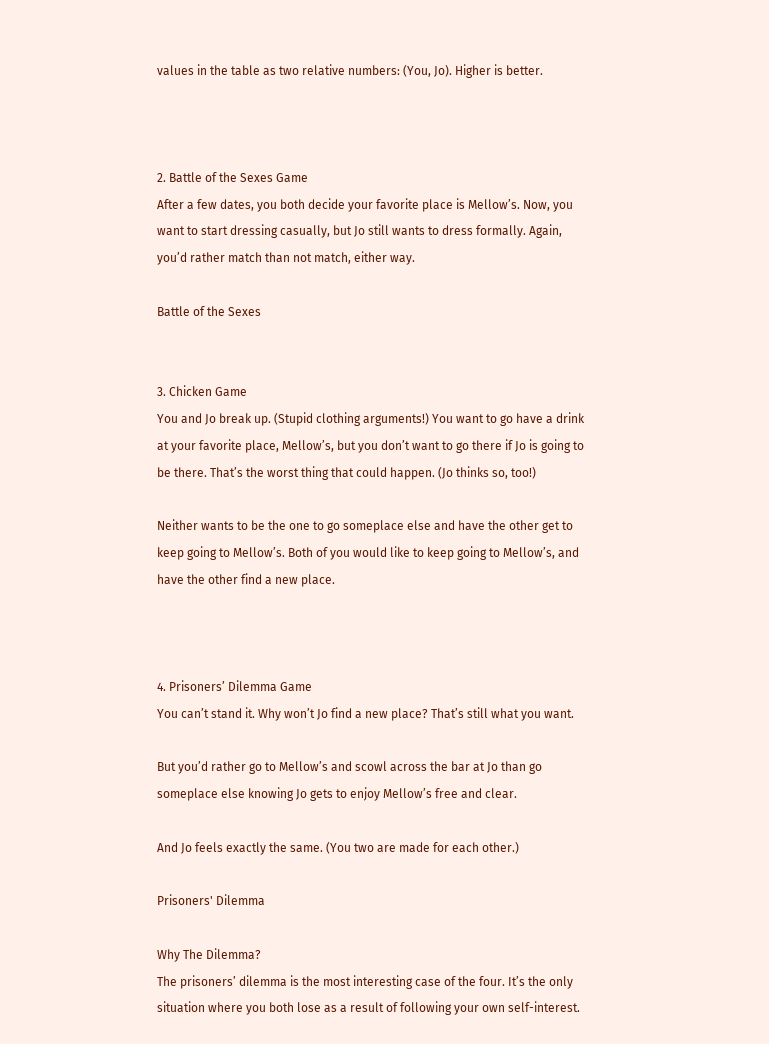values in the table as two relative numbers: (You, Jo). Higher is better.



2. Battle of the Sexes Game
After a few dates, you both decide your favorite place is Mellow’s. Now, you want to start dressing casually, but Jo still wants to dress formally. Again, you’d rather match than not match, either way.

Battle of the Sexes


3. Chicken Game
You and Jo break up. (Stupid clothing arguments!) You want to go have a drink at your favorite place, Mellow’s, but you don’t want to go there if Jo is going to be there. That’s the worst thing that could happen. (Jo thinks so, too!)

Neither wants to be the one to go someplace else and have the other get to keep going to Mellow’s. Both of you would like to keep going to Mellow’s, and have the other find a new place.



4. Prisoners’ Dilemma Game
You can’t stand it. Why won’t Jo find a new place? That’s still what you want.

But you’d rather go to Mellow’s and scowl across the bar at Jo than go someplace else knowing Jo gets to enjoy Mellow’s free and clear.

And Jo feels exactly the same. (You two are made for each other.)

Prisoners' Dilemma

Why The Dilemma?
The prisoners’ dilemma is the most interesting case of the four. It’s the only situation where you both lose as a result of following your own self-interest.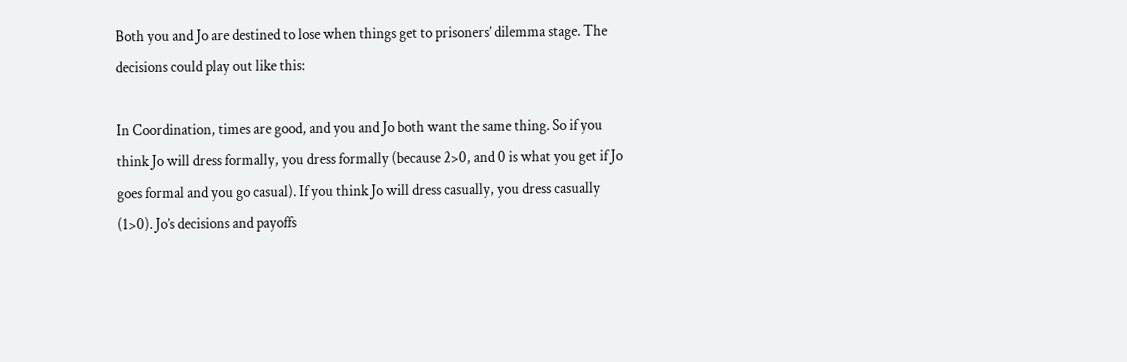Both you and Jo are destined to lose when things get to prisoners’ dilemma stage. The decisions could play out like this:

In Coordination, times are good, and you and Jo both want the same thing. So if you think Jo will dress formally, you dress formally (because 2>0, and 0 is what you get if Jo goes formal and you go casual). If you think Jo will dress casually, you dress casually (1>0). Jo’s decisions and payoffs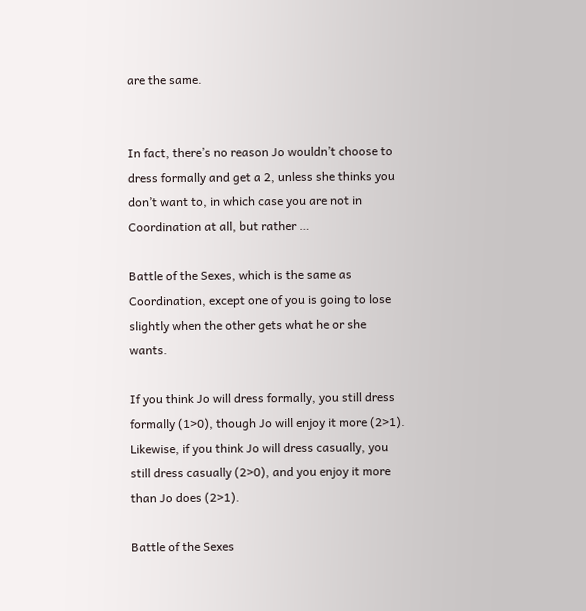are the same.


In fact, there’s no reason Jo wouldn’t choose to dress formally and get a 2, unless she thinks you don’t want to, in which case you are not in Coordination at all, but rather …

Battle of the Sexes, which is the same as Coordination, except one of you is going to lose slightly when the other gets what he or she wants.

If you think Jo will dress formally, you still dress formally (1>0), though Jo will enjoy it more (2>1). Likewise, if you think Jo will dress casually, you still dress casually (2>0), and you enjoy it more than Jo does (2>1).

Battle of the Sexes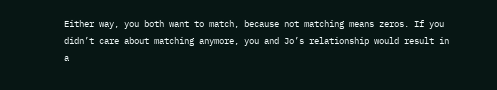Either way, you both want to match, because not matching means zeros. If you didn’t care about matching anymore, you and Jo’s relationship would result in a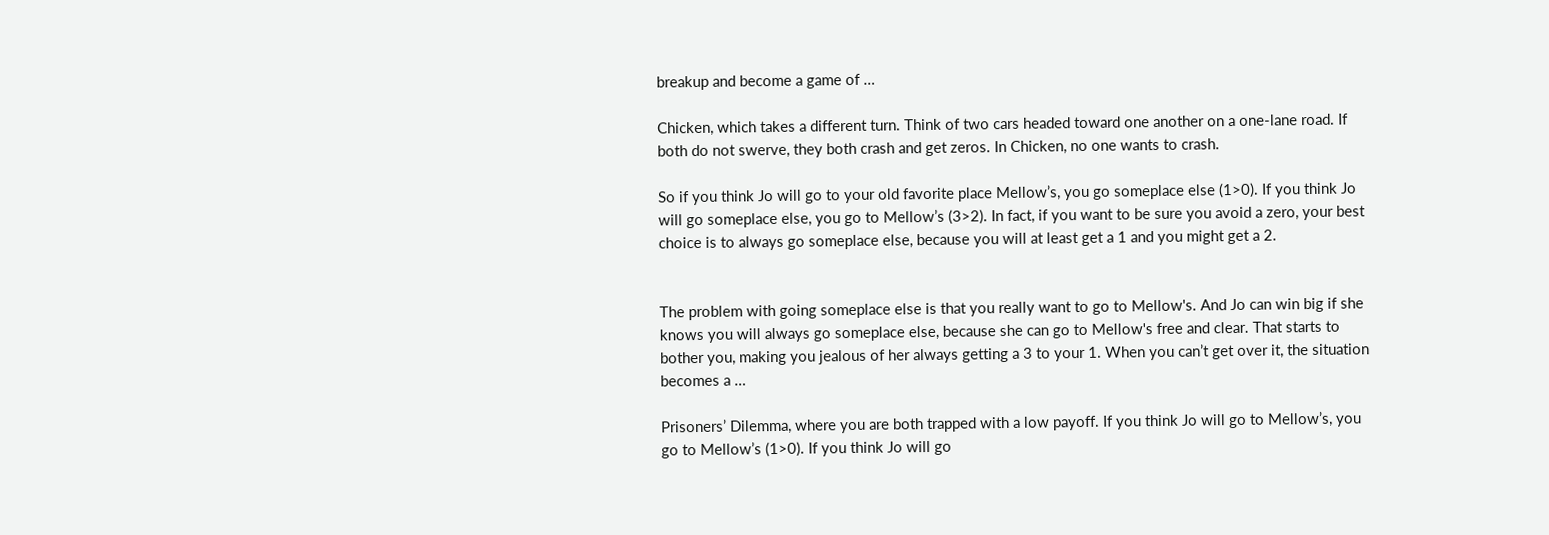breakup and become a game of …

Chicken, which takes a different turn. Think of two cars headed toward one another on a one-lane road. If both do not swerve, they both crash and get zeros. In Chicken, no one wants to crash.

So if you think Jo will go to your old favorite place Mellow’s, you go someplace else (1>0). If you think Jo will go someplace else, you go to Mellow’s (3>2). In fact, if you want to be sure you avoid a zero, your best choice is to always go someplace else, because you will at least get a 1 and you might get a 2.


The problem with going someplace else is that you really want to go to Mellow's. And Jo can win big if she knows you will always go someplace else, because she can go to Mellow's free and clear. That starts to bother you, making you jealous of her always getting a 3 to your 1. When you can’t get over it, the situation becomes a …

Prisoners’ Dilemma, where you are both trapped with a low payoff. If you think Jo will go to Mellow’s, you go to Mellow’s (1>0). If you think Jo will go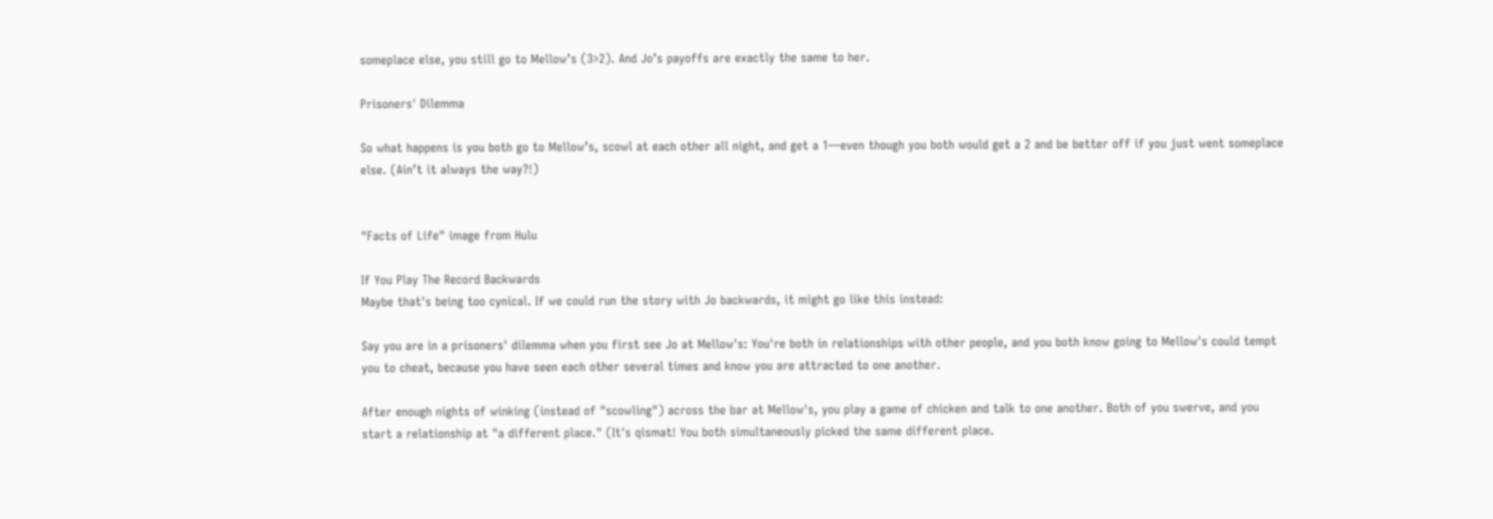someplace else, you still go to Mellow’s (3>2). And Jo’s payoffs are exactly the same to her.

Prisoners' Dilemma

So what happens is you both go to Mellow’s, scowl at each other all night, and get a 1—even though you both would get a 2 and be better off if you just went someplace else. (Ain’t it always the way?!)


"Facts of Life" image from Hulu

If You Play The Record Backwards
Maybe that's being too cynical. If we could run the story with Jo backwards, it might go like this instead:

Say you are in a prisoners' dilemma when you first see Jo at Mellow's: You're both in relationships with other people, and you both know going to Mellow's could tempt you to cheat, because you have seen each other several times and know you are attracted to one another.

After enough nights of winking (instead of "scowling") across the bar at Mellow's, you play a game of chicken and talk to one another. Both of you swerve, and you start a relationship at "a different place." (It's qismat! You both simultaneously picked the same different place.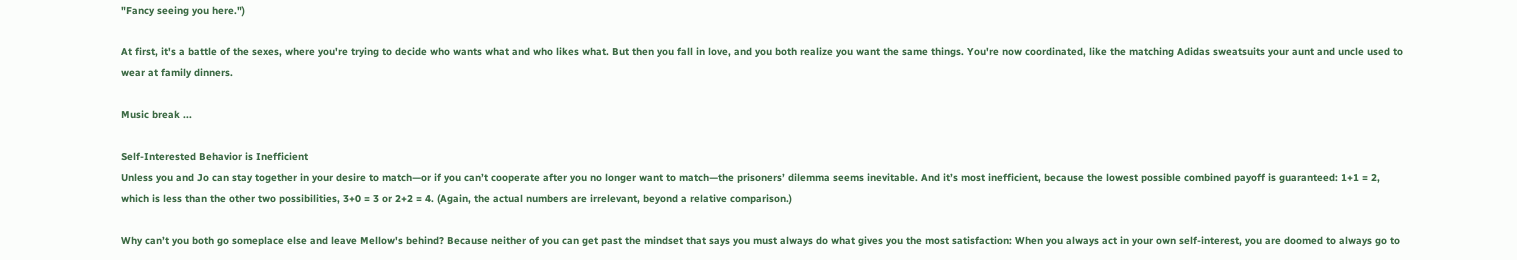"Fancy seeing you here.")

At first, it's a battle of the sexes, where you're trying to decide who wants what and who likes what. But then you fall in love, and you both realize you want the same things. You're now coordinated, like the matching Adidas sweatsuits your aunt and uncle used to wear at family dinners.

Music break ...

Self-Interested Behavior is Inefficient
Unless you and Jo can stay together in your desire to match—or if you can’t cooperate after you no longer want to match—the prisoners’ dilemma seems inevitable. And it’s most inefficient, because the lowest possible combined payoff is guaranteed: 1+1 = 2, which is less than the other two possibilities, 3+0 = 3 or 2+2 = 4. (Again, the actual numbers are irrelevant, beyond a relative comparison.)

Why can’t you both go someplace else and leave Mellow's behind? Because neither of you can get past the mindset that says you must always do what gives you the most satisfaction: When you always act in your own self-interest, you are doomed to always go to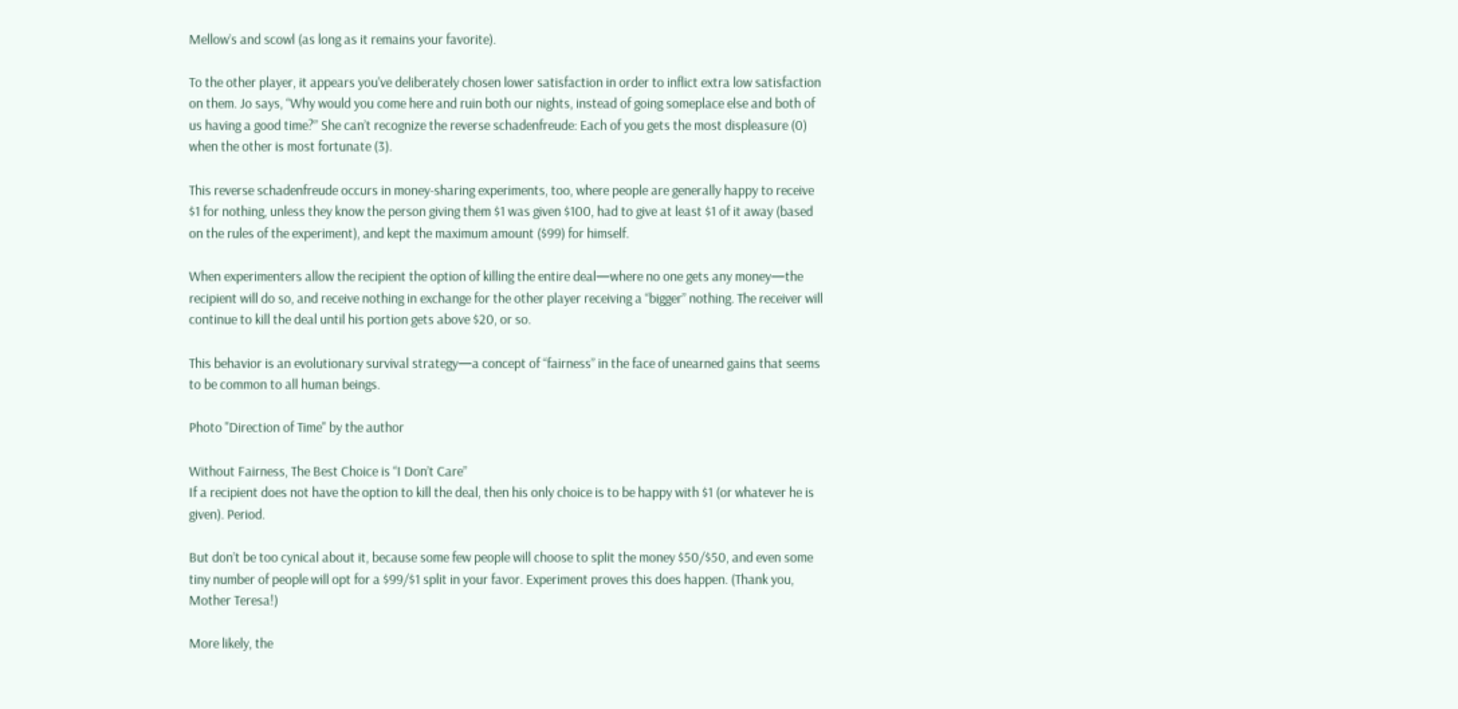Mellow’s and scowl (as long as it remains your favorite).

To the other player, it appears you've deliberately chosen lower satisfaction in order to inflict extra low satisfaction on them. Jo says, “Why would you come here and ruin both our nights, instead of going someplace else and both of us having a good time?” She can’t recognize the reverse schadenfreude: Each of you gets the most displeasure (0) when the other is most fortunate (3).

This reverse schadenfreude occurs in money-sharing experiments, too, where people are generally happy to receive $1 for nothing, unless they know the person giving them $1 was given $100, had to give at least $1 of it away (based on the rules of the experiment), and kept the maximum amount ($99) for himself.

When experimenters allow the recipient the option of killing the entire deal—where no one gets any money—the recipient will do so, and receive nothing in exchange for the other player receiving a “bigger” nothing. The receiver will continue to kill the deal until his portion gets above $20, or so.

This behavior is an evolutionary survival strategy—a concept of “fairness” in the face of unearned gains that seems to be common to all human beings.

Photo "Direction of Time" by the author

Without Fairness, The Best Choice is “I Don’t Care”
If a recipient does not have the option to kill the deal, then his only choice is to be happy with $1 (or whatever he is given). Period.

But don’t be too cynical about it, because some few people will choose to split the money $50/$50, and even some tiny number of people will opt for a $99/$1 split in your favor. Experiment proves this does happen. (Thank you, Mother Teresa!)

More likely, the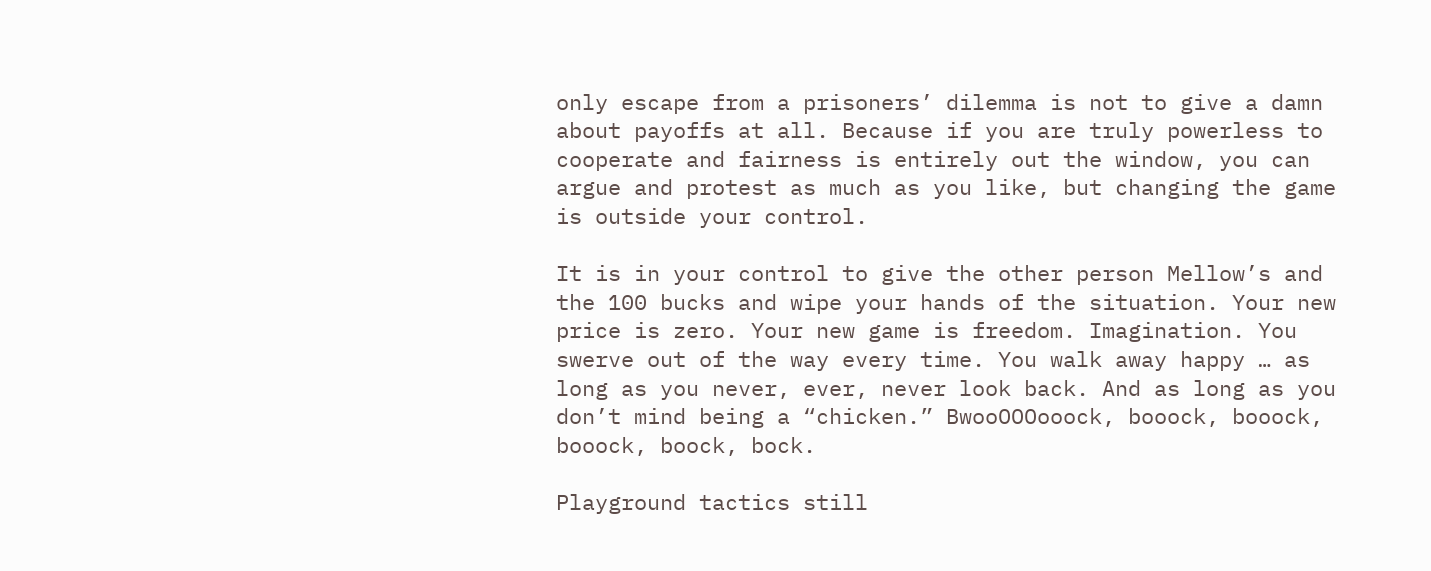only escape from a prisoners’ dilemma is not to give a damn about payoffs at all. Because if you are truly powerless to cooperate and fairness is entirely out the window, you can argue and protest as much as you like, but changing the game is outside your control.

It is in your control to give the other person Mellow’s and the 100 bucks and wipe your hands of the situation. Your new price is zero. Your new game is freedom. Imagination. You swerve out of the way every time. You walk away happy … as long as you never, ever, never look back. And as long as you don’t mind being a “chicken.” BwooOOOooock, booock, booock, booock, boock, bock.

Playground tactics still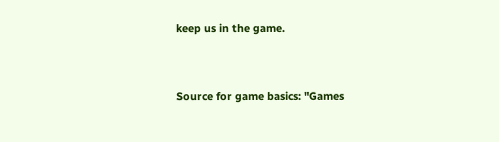keep us in the game.


Source for game basics: "Games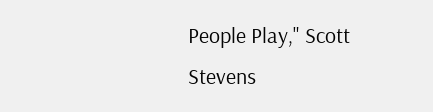People Play," Scott Stevens